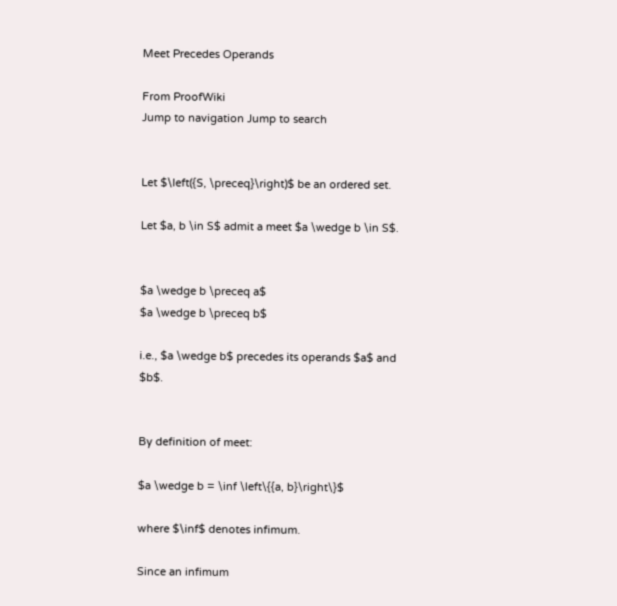Meet Precedes Operands

From ProofWiki
Jump to navigation Jump to search


Let $\left({S, \preceq}\right)$ be an ordered set.

Let $a, b \in S$ admit a meet $a \wedge b \in S$.


$a \wedge b \preceq a$
$a \wedge b \preceq b$

i.e., $a \wedge b$ precedes its operands $a$ and $b$.


By definition of meet:

$a \wedge b = \inf \left\{{a, b}\right\}$

where $\inf$ denotes infimum.

Since an infimum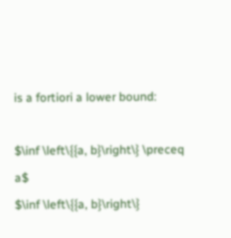is a fortiori a lower bound:

$\inf \left\{{a, b}\right\} \preceq a$
$\inf \left\{{a, b}\right\}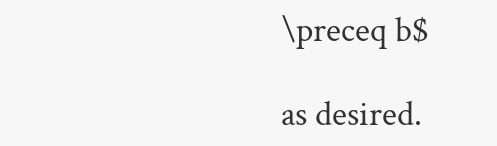\preceq b$

as desired.